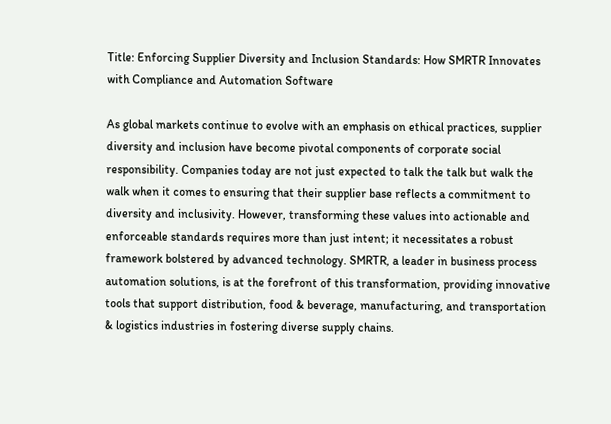Title: Enforcing Supplier Diversity and Inclusion Standards: How SMRTR Innovates with Compliance and Automation Software

As global markets continue to evolve with an emphasis on ethical practices, supplier diversity and inclusion have become pivotal components of corporate social responsibility. Companies today are not just expected to talk the talk but walk the walk when it comes to ensuring that their supplier base reflects a commitment to diversity and inclusivity. However, transforming these values into actionable and enforceable standards requires more than just intent; it necessitates a robust framework bolstered by advanced technology. SMRTR, a leader in business process automation solutions, is at the forefront of this transformation, providing innovative tools that support distribution, food & beverage, manufacturing, and transportation & logistics industries in fostering diverse supply chains.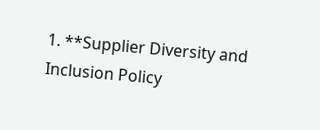1. **Supplier Diversity and Inclusion Policy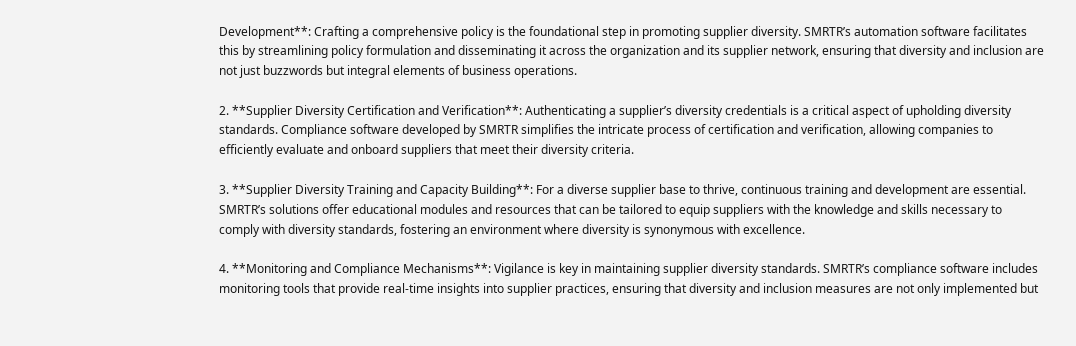Development**: Crafting a comprehensive policy is the foundational step in promoting supplier diversity. SMRTR’s automation software facilitates this by streamlining policy formulation and disseminating it across the organization and its supplier network, ensuring that diversity and inclusion are not just buzzwords but integral elements of business operations.

2. **Supplier Diversity Certification and Verification**: Authenticating a supplier’s diversity credentials is a critical aspect of upholding diversity standards. Compliance software developed by SMRTR simplifies the intricate process of certification and verification, allowing companies to efficiently evaluate and onboard suppliers that meet their diversity criteria.

3. **Supplier Diversity Training and Capacity Building**: For a diverse supplier base to thrive, continuous training and development are essential. SMRTR’s solutions offer educational modules and resources that can be tailored to equip suppliers with the knowledge and skills necessary to comply with diversity standards, fostering an environment where diversity is synonymous with excellence.

4. **Monitoring and Compliance Mechanisms**: Vigilance is key in maintaining supplier diversity standards. SMRTR’s compliance software includes monitoring tools that provide real-time insights into supplier practices, ensuring that diversity and inclusion measures are not only implemented but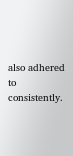also adhered to consistently.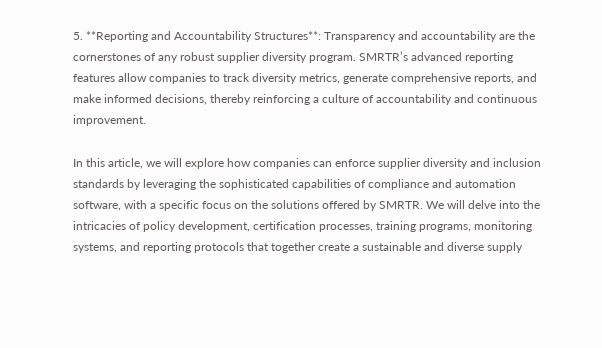5. **Reporting and Accountability Structures**: Transparency and accountability are the cornerstones of any robust supplier diversity program. SMRTR’s advanced reporting features allow companies to track diversity metrics, generate comprehensive reports, and make informed decisions, thereby reinforcing a culture of accountability and continuous improvement.

In this article, we will explore how companies can enforce supplier diversity and inclusion standards by leveraging the sophisticated capabilities of compliance and automation software, with a specific focus on the solutions offered by SMRTR. We will delve into the intricacies of policy development, certification processes, training programs, monitoring systems, and reporting protocols that together create a sustainable and diverse supply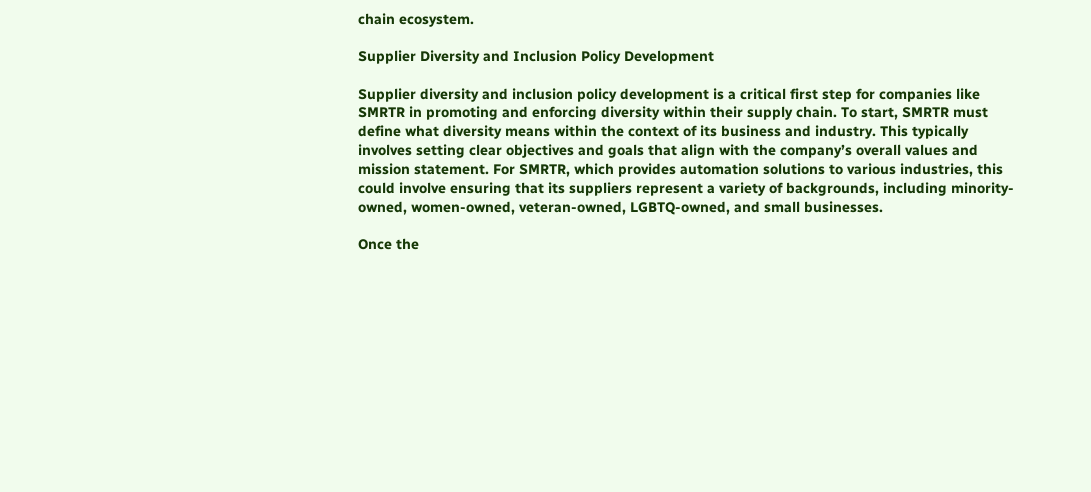chain ecosystem.

Supplier Diversity and Inclusion Policy Development

Supplier diversity and inclusion policy development is a critical first step for companies like SMRTR in promoting and enforcing diversity within their supply chain. To start, SMRTR must define what diversity means within the context of its business and industry. This typically involves setting clear objectives and goals that align with the company’s overall values and mission statement. For SMRTR, which provides automation solutions to various industries, this could involve ensuring that its suppliers represent a variety of backgrounds, including minority-owned, women-owned, veteran-owned, LGBTQ-owned, and small businesses.

Once the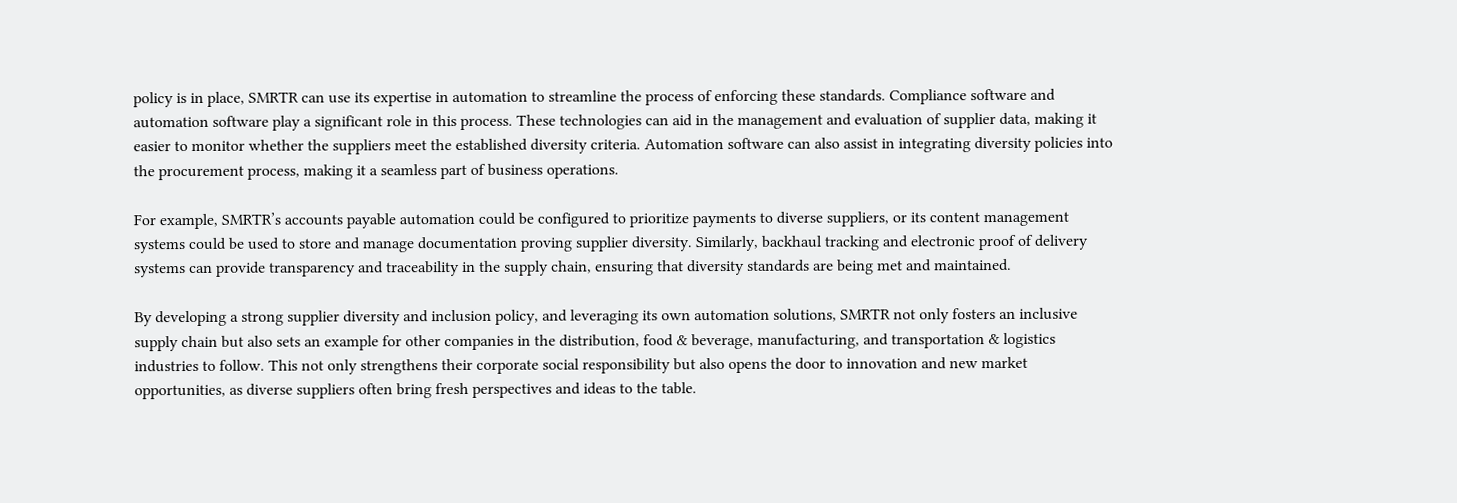policy is in place, SMRTR can use its expertise in automation to streamline the process of enforcing these standards. Compliance software and automation software play a significant role in this process. These technologies can aid in the management and evaluation of supplier data, making it easier to monitor whether the suppliers meet the established diversity criteria. Automation software can also assist in integrating diversity policies into the procurement process, making it a seamless part of business operations.

For example, SMRTR’s accounts payable automation could be configured to prioritize payments to diverse suppliers, or its content management systems could be used to store and manage documentation proving supplier diversity. Similarly, backhaul tracking and electronic proof of delivery systems can provide transparency and traceability in the supply chain, ensuring that diversity standards are being met and maintained.

By developing a strong supplier diversity and inclusion policy, and leveraging its own automation solutions, SMRTR not only fosters an inclusive supply chain but also sets an example for other companies in the distribution, food & beverage, manufacturing, and transportation & logistics industries to follow. This not only strengthens their corporate social responsibility but also opens the door to innovation and new market opportunities, as diverse suppliers often bring fresh perspectives and ideas to the table.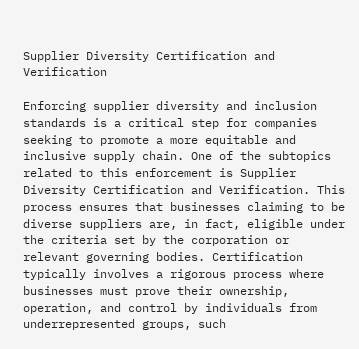Supplier Diversity Certification and Verification

Enforcing supplier diversity and inclusion standards is a critical step for companies seeking to promote a more equitable and inclusive supply chain. One of the subtopics related to this enforcement is Supplier Diversity Certification and Verification. This process ensures that businesses claiming to be diverse suppliers are, in fact, eligible under the criteria set by the corporation or relevant governing bodies. Certification typically involves a rigorous process where businesses must prove their ownership, operation, and control by individuals from underrepresented groups, such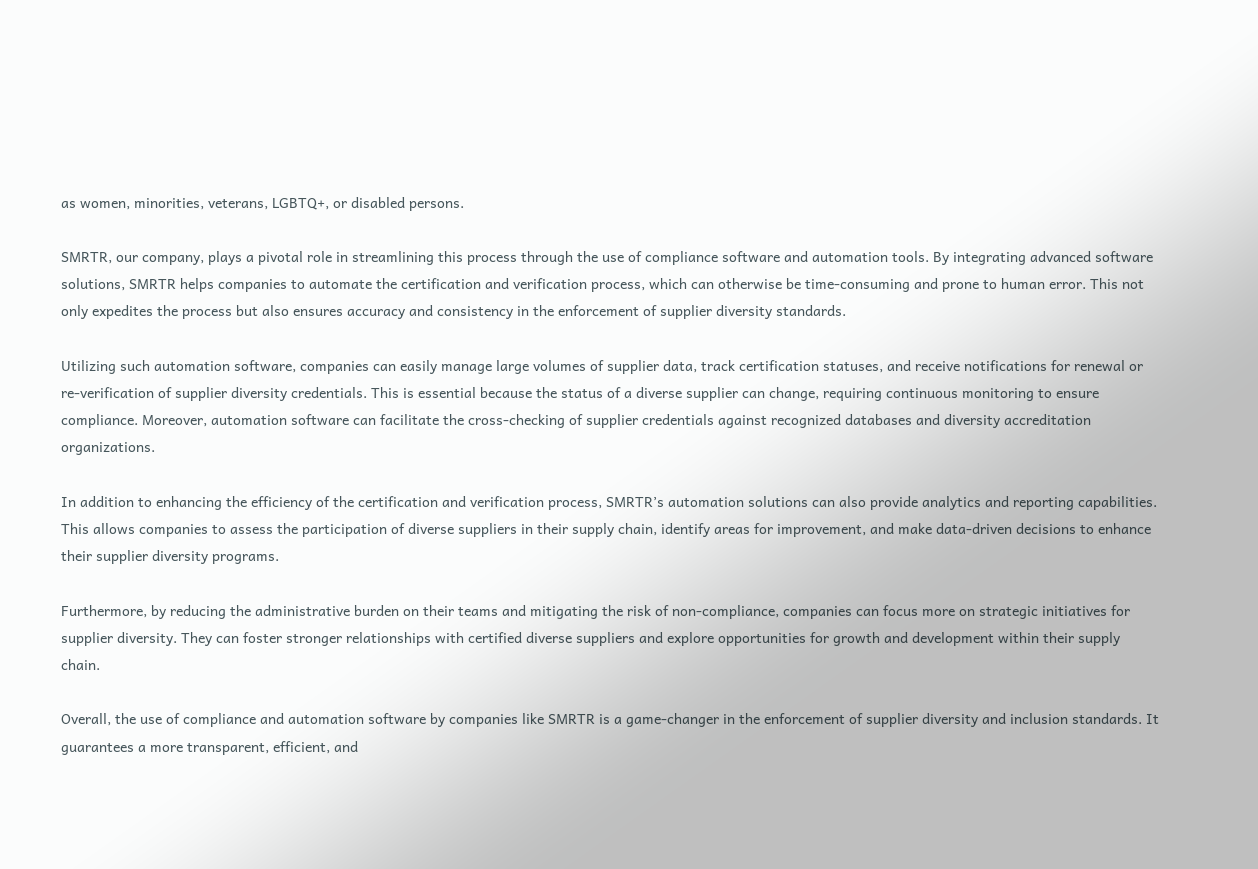as women, minorities, veterans, LGBTQ+, or disabled persons.

SMRTR, our company, plays a pivotal role in streamlining this process through the use of compliance software and automation tools. By integrating advanced software solutions, SMRTR helps companies to automate the certification and verification process, which can otherwise be time-consuming and prone to human error. This not only expedites the process but also ensures accuracy and consistency in the enforcement of supplier diversity standards.

Utilizing such automation software, companies can easily manage large volumes of supplier data, track certification statuses, and receive notifications for renewal or re-verification of supplier diversity credentials. This is essential because the status of a diverse supplier can change, requiring continuous monitoring to ensure compliance. Moreover, automation software can facilitate the cross-checking of supplier credentials against recognized databases and diversity accreditation organizations.

In addition to enhancing the efficiency of the certification and verification process, SMRTR’s automation solutions can also provide analytics and reporting capabilities. This allows companies to assess the participation of diverse suppliers in their supply chain, identify areas for improvement, and make data-driven decisions to enhance their supplier diversity programs.

Furthermore, by reducing the administrative burden on their teams and mitigating the risk of non-compliance, companies can focus more on strategic initiatives for supplier diversity. They can foster stronger relationships with certified diverse suppliers and explore opportunities for growth and development within their supply chain.

Overall, the use of compliance and automation software by companies like SMRTR is a game-changer in the enforcement of supplier diversity and inclusion standards. It guarantees a more transparent, efficient, and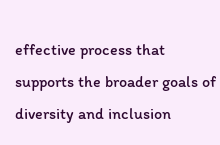effective process that supports the broader goals of diversity and inclusion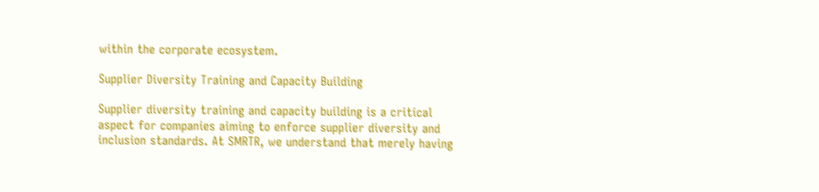within the corporate ecosystem.

Supplier Diversity Training and Capacity Building

Supplier diversity training and capacity building is a critical aspect for companies aiming to enforce supplier diversity and inclusion standards. At SMRTR, we understand that merely having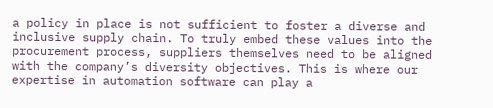a policy in place is not sufficient to foster a diverse and inclusive supply chain. To truly embed these values into the procurement process, suppliers themselves need to be aligned with the company’s diversity objectives. This is where our expertise in automation software can play a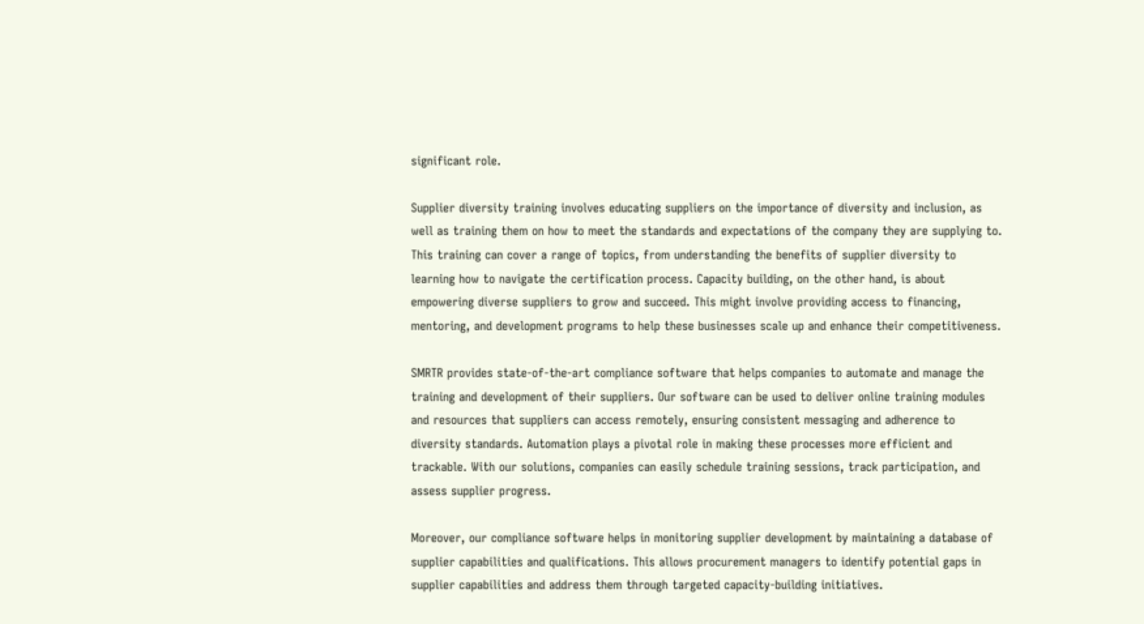significant role.

Supplier diversity training involves educating suppliers on the importance of diversity and inclusion, as well as training them on how to meet the standards and expectations of the company they are supplying to. This training can cover a range of topics, from understanding the benefits of supplier diversity to learning how to navigate the certification process. Capacity building, on the other hand, is about empowering diverse suppliers to grow and succeed. This might involve providing access to financing, mentoring, and development programs to help these businesses scale up and enhance their competitiveness.

SMRTR provides state-of-the-art compliance software that helps companies to automate and manage the training and development of their suppliers. Our software can be used to deliver online training modules and resources that suppliers can access remotely, ensuring consistent messaging and adherence to diversity standards. Automation plays a pivotal role in making these processes more efficient and trackable. With our solutions, companies can easily schedule training sessions, track participation, and assess supplier progress.

Moreover, our compliance software helps in monitoring supplier development by maintaining a database of supplier capabilities and qualifications. This allows procurement managers to identify potential gaps in supplier capabilities and address them through targeted capacity-building initiatives.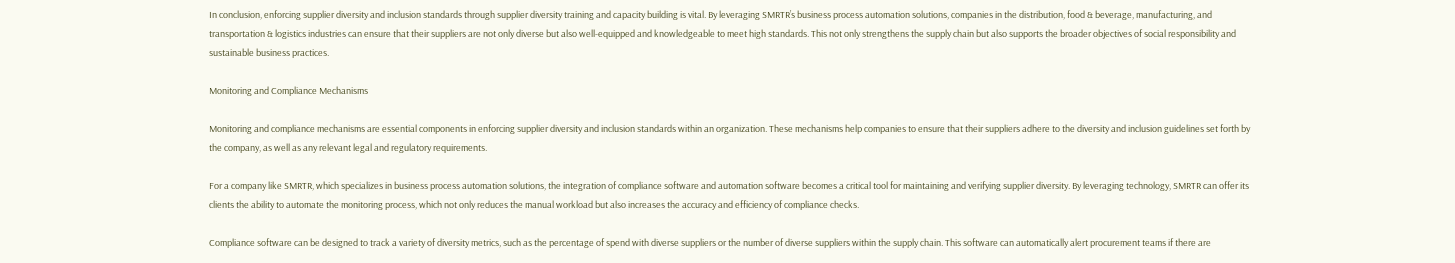In conclusion, enforcing supplier diversity and inclusion standards through supplier diversity training and capacity building is vital. By leveraging SMRTR’s business process automation solutions, companies in the distribution, food & beverage, manufacturing, and transportation & logistics industries can ensure that their suppliers are not only diverse but also well-equipped and knowledgeable to meet high standards. This not only strengthens the supply chain but also supports the broader objectives of social responsibility and sustainable business practices.

Monitoring and Compliance Mechanisms

Monitoring and compliance mechanisms are essential components in enforcing supplier diversity and inclusion standards within an organization. These mechanisms help companies to ensure that their suppliers adhere to the diversity and inclusion guidelines set forth by the company, as well as any relevant legal and regulatory requirements.

For a company like SMRTR, which specializes in business process automation solutions, the integration of compliance software and automation software becomes a critical tool for maintaining and verifying supplier diversity. By leveraging technology, SMRTR can offer its clients the ability to automate the monitoring process, which not only reduces the manual workload but also increases the accuracy and efficiency of compliance checks.

Compliance software can be designed to track a variety of diversity metrics, such as the percentage of spend with diverse suppliers or the number of diverse suppliers within the supply chain. This software can automatically alert procurement teams if there are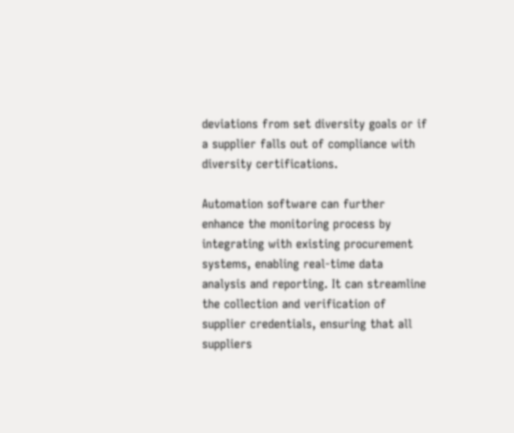deviations from set diversity goals or if a supplier falls out of compliance with diversity certifications.

Automation software can further enhance the monitoring process by integrating with existing procurement systems, enabling real-time data analysis and reporting. It can streamline the collection and verification of supplier credentials, ensuring that all suppliers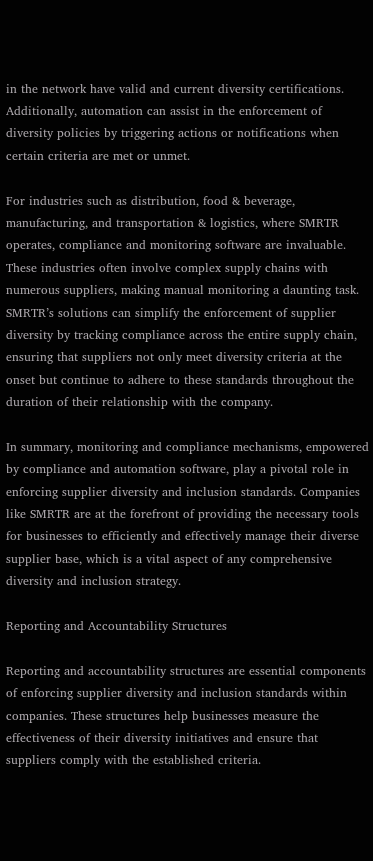in the network have valid and current diversity certifications. Additionally, automation can assist in the enforcement of diversity policies by triggering actions or notifications when certain criteria are met or unmet.

For industries such as distribution, food & beverage, manufacturing, and transportation & logistics, where SMRTR operates, compliance and monitoring software are invaluable. These industries often involve complex supply chains with numerous suppliers, making manual monitoring a daunting task. SMRTR’s solutions can simplify the enforcement of supplier diversity by tracking compliance across the entire supply chain, ensuring that suppliers not only meet diversity criteria at the onset but continue to adhere to these standards throughout the duration of their relationship with the company.

In summary, monitoring and compliance mechanisms, empowered by compliance and automation software, play a pivotal role in enforcing supplier diversity and inclusion standards. Companies like SMRTR are at the forefront of providing the necessary tools for businesses to efficiently and effectively manage their diverse supplier base, which is a vital aspect of any comprehensive diversity and inclusion strategy.

Reporting and Accountability Structures

Reporting and accountability structures are essential components of enforcing supplier diversity and inclusion standards within companies. These structures help businesses measure the effectiveness of their diversity initiatives and ensure that suppliers comply with the established criteria.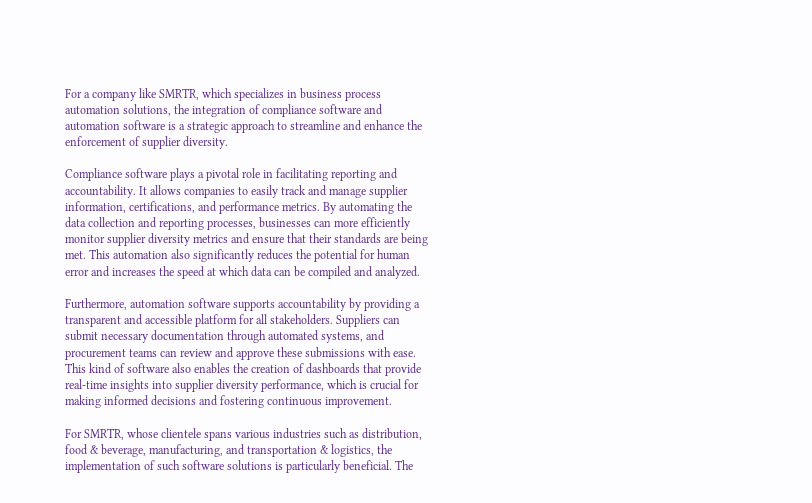For a company like SMRTR, which specializes in business process automation solutions, the integration of compliance software and automation software is a strategic approach to streamline and enhance the enforcement of supplier diversity.

Compliance software plays a pivotal role in facilitating reporting and accountability. It allows companies to easily track and manage supplier information, certifications, and performance metrics. By automating the data collection and reporting processes, businesses can more efficiently monitor supplier diversity metrics and ensure that their standards are being met. This automation also significantly reduces the potential for human error and increases the speed at which data can be compiled and analyzed.

Furthermore, automation software supports accountability by providing a transparent and accessible platform for all stakeholders. Suppliers can submit necessary documentation through automated systems, and procurement teams can review and approve these submissions with ease. This kind of software also enables the creation of dashboards that provide real-time insights into supplier diversity performance, which is crucial for making informed decisions and fostering continuous improvement.

For SMRTR, whose clientele spans various industries such as distribution, food & beverage, manufacturing, and transportation & logistics, the implementation of such software solutions is particularly beneficial. The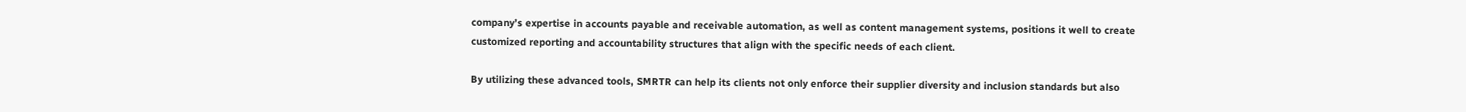company’s expertise in accounts payable and receivable automation, as well as content management systems, positions it well to create customized reporting and accountability structures that align with the specific needs of each client.

By utilizing these advanced tools, SMRTR can help its clients not only enforce their supplier diversity and inclusion standards but also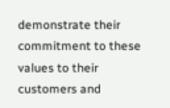demonstrate their commitment to these values to their customers and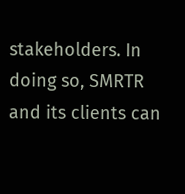stakeholders. In doing so, SMRTR and its clients can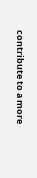contribute to a more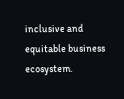inclusive and equitable business ecosystem.